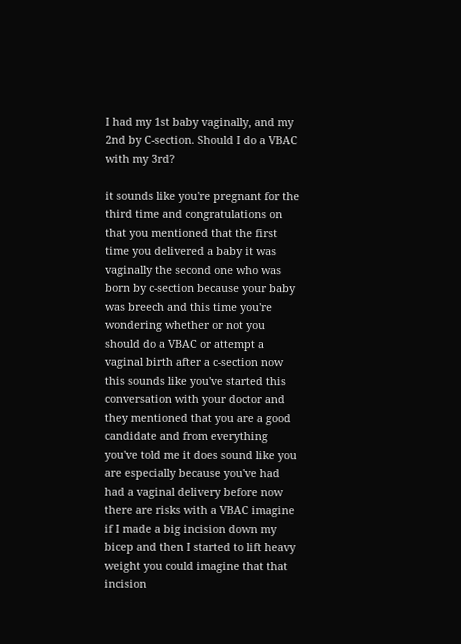I had my 1st baby vaginally, and my 2nd by C-section. Should I do a VBAC with my 3rd?

it sounds like you're pregnant for the third time and congratulations on that you mentioned that the first time you delivered a baby it was vaginally the second one who was born by c-section because your baby was breech and this time you're wondering whether or not you should do a VBAC or attempt a vaginal birth after a c-section now this sounds like you've started this conversation with your doctor and they mentioned that you are a good candidate and from everything you've told me it does sound like you are especially because you've had had a vaginal delivery before now there are risks with a VBAC imagine if I made a big incision down my bicep and then I started to lift heavy weight you could imagine that that incision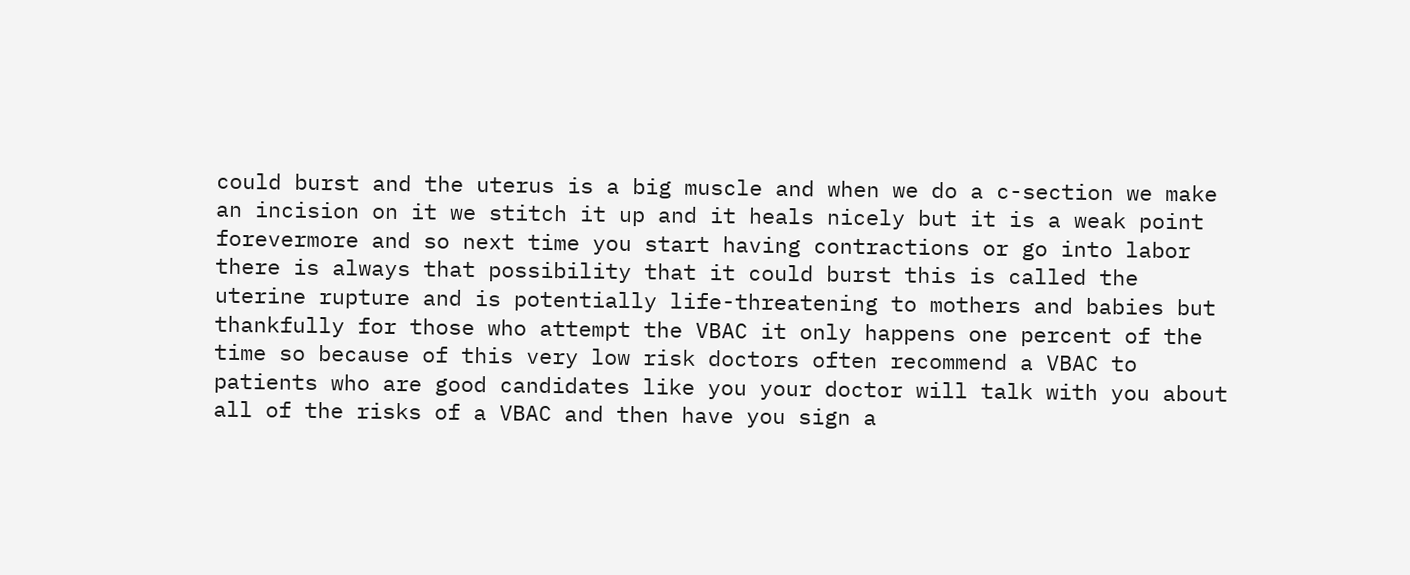could burst and the uterus is a big muscle and when we do a c-section we make an incision on it we stitch it up and it heals nicely but it is a weak point forevermore and so next time you start having contractions or go into labor there is always that possibility that it could burst this is called the uterine rupture and is potentially life-threatening to mothers and babies but thankfully for those who attempt the VBAC it only happens one percent of the time so because of this very low risk doctors often recommend a VBAC to patients who are good candidates like you your doctor will talk with you about all of the risks of a VBAC and then have you sign a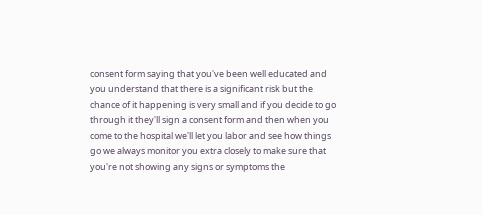consent form saying that you've been well educated and you understand that there is a significant risk but the chance of it happening is very small and if you decide to go through it they'll sign a consent form and then when you come to the hospital we'll let you labor and see how things go we always monitor you extra closely to make sure that you're not showing any signs or symptoms the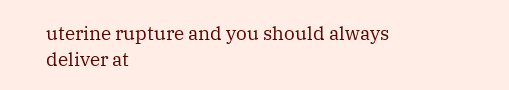uterine rupture and you should always deliver at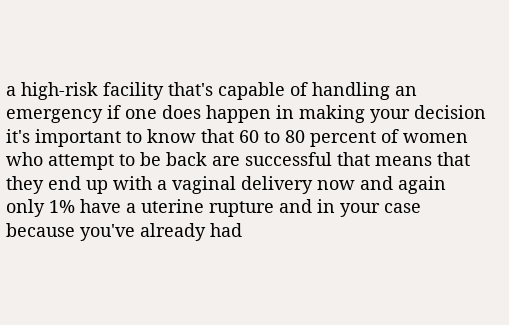a high-risk facility that's capable of handling an emergency if one does happen in making your decision it's important to know that 60 to 80 percent of women who attempt to be back are successful that means that they end up with a vaginal delivery now and again only 1% have a uterine rupture and in your case because you've already had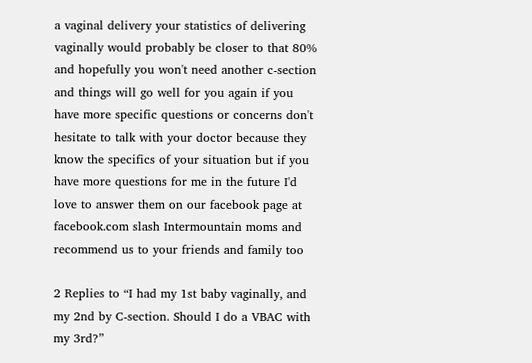a vaginal delivery your statistics of delivering vaginally would probably be closer to that 80% and hopefully you won't need another c-section and things will go well for you again if you have more specific questions or concerns don't hesitate to talk with your doctor because they know the specifics of your situation but if you have more questions for me in the future I'd love to answer them on our facebook page at facebook.com slash Intermountain moms and recommend us to your friends and family too

2 Replies to “I had my 1st baby vaginally, and my 2nd by C-section. Should I do a VBAC with my 3rd?”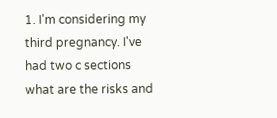1. I'm considering my third pregnancy. I've had two c sections what are the risks and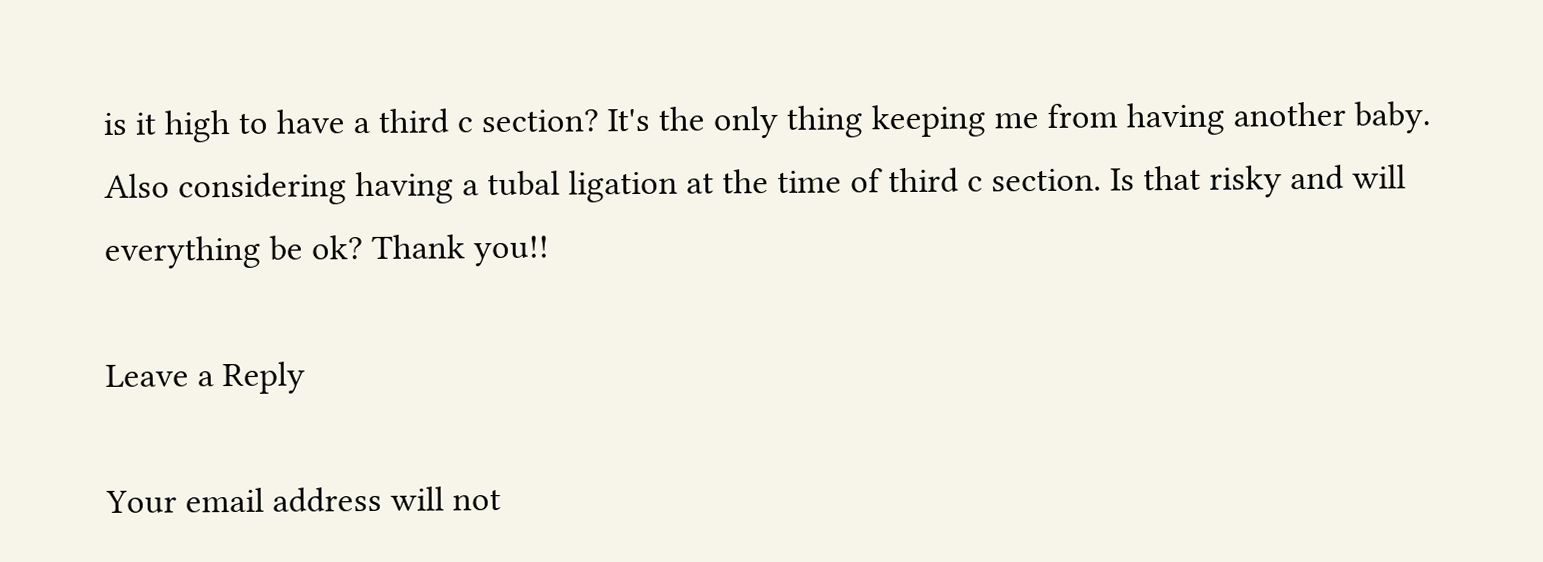is it high to have a third c section? It's the only thing keeping me from having another baby. Also considering having a tubal ligation at the time of third c section. Is that risky and will everything be ok? Thank you!!

Leave a Reply

Your email address will not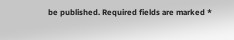be published. Required fields are marked *